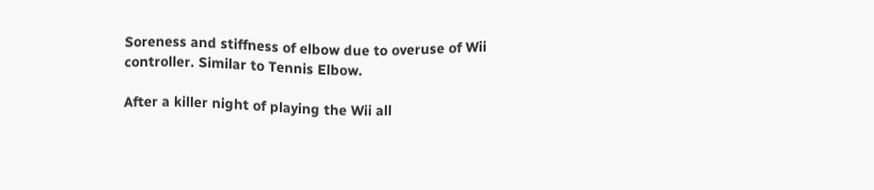Soreness and stiffness of elbow due to overuse of Wii controller. Similar to Tennis Elbow.

After a killer night of playing the Wii all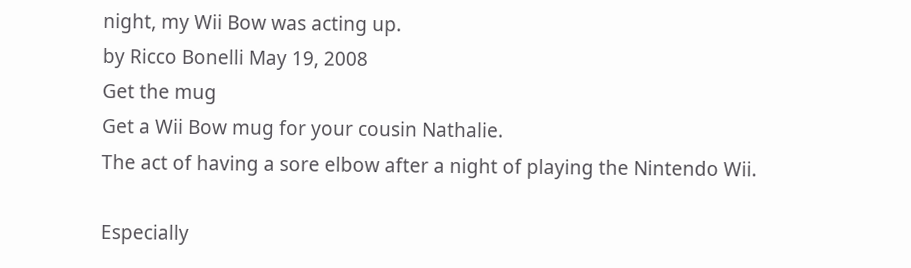night, my Wii Bow was acting up.
by Ricco Bonelli May 19, 2008
Get the mug
Get a Wii Bow mug for your cousin Nathalie.
The act of having a sore elbow after a night of playing the Nintendo Wii.

Especially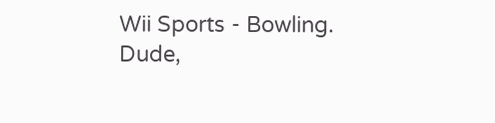Wii Sports - Bowling.
Dude,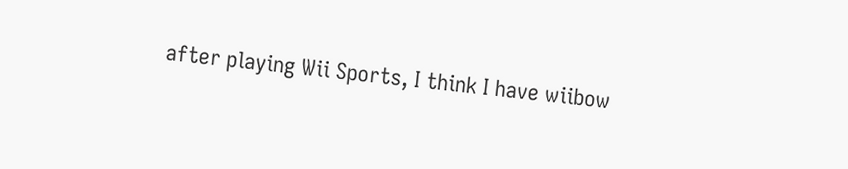after playing Wii Sports, I think I have wiibow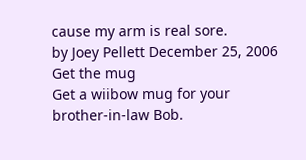cause my arm is real sore.
by Joey Pellett December 25, 2006
Get the mug
Get a wiibow mug for your brother-in-law Bob.